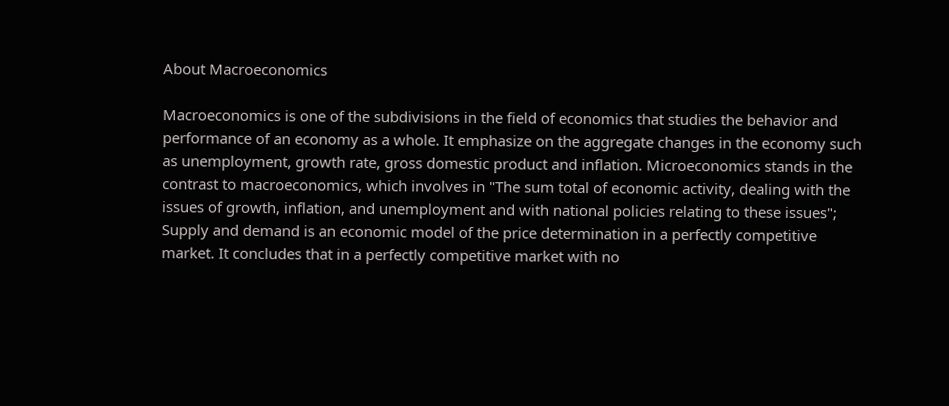About Macroeconomics

Macroeconomics is one of the subdivisions in the field of economics that studies the behavior and performance of an economy as a whole. It emphasize on the aggregate changes in the economy such as unemployment, growth rate, gross domestic product and inflation. Microeconomics stands in the contrast to macroeconomics, which involves in "The sum total of economic activity, dealing with the issues of growth, inflation, and unemployment and with national policies relating to these issues"; Supply and demand is an economic model of the price determination in a perfectly competitive market. It concludes that in a perfectly competitive market with no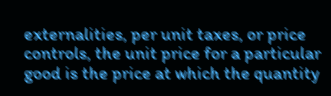externalities, per unit taxes, or price controls, the unit price for a particular good is the price at which the quantity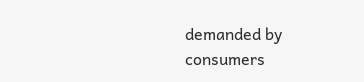demanded by consumers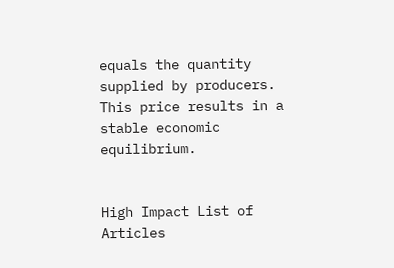equals the quantity supplied by producers. This price results in a stable economic equilibrium.


High Impact List of Articles